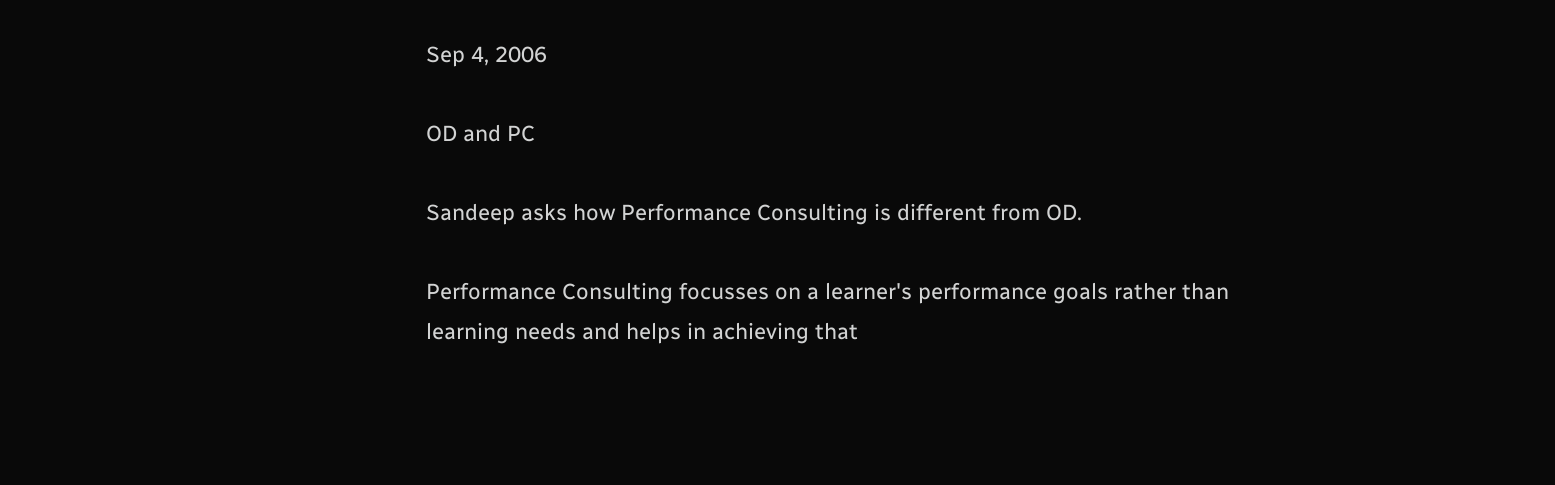Sep 4, 2006

OD and PC

Sandeep asks how Performance Consulting is different from OD.

Performance Consulting focusses on a learner's performance goals rather than learning needs and helps in achieving that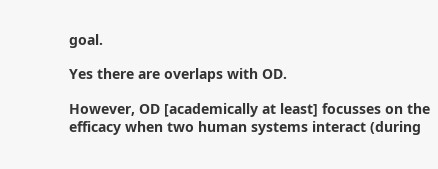goal.

Yes there are overlaps with OD.

However, OD [academically at least] focusses on the efficacy when two human systems interact (during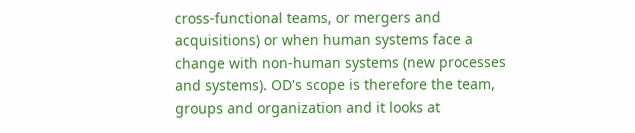cross-functional teams, or mergers and acquisitions) or when human systems face a change with non-human systems (new processes and systems). OD's scope is therefore the team, groups and organization and it looks at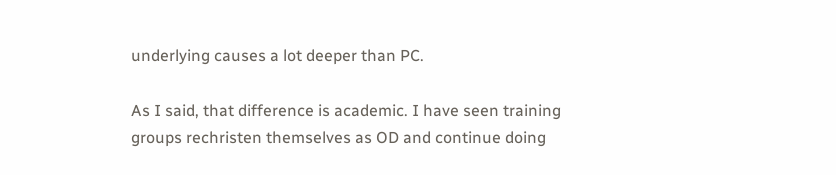underlying causes a lot deeper than PC.

As I said, that difference is academic. I have seen training groups rechristen themselves as OD and continue doing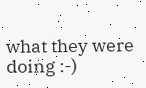what they were doing :-)